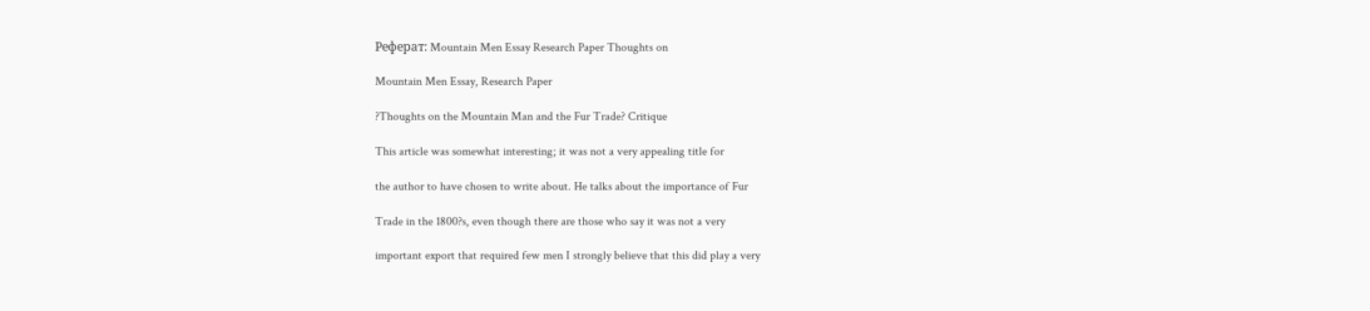Реферат: Mountain Men Essay Research Paper Thoughts on

Mountain Men Essay, Research Paper

?Thoughts on the Mountain Man and the Fur Trade? Critique

This article was somewhat interesting; it was not a very appealing title for

the author to have chosen to write about. He talks about the importance of Fur

Trade in the 1800?s, even though there are those who say it was not a very

important export that required few men I strongly believe that this did play a very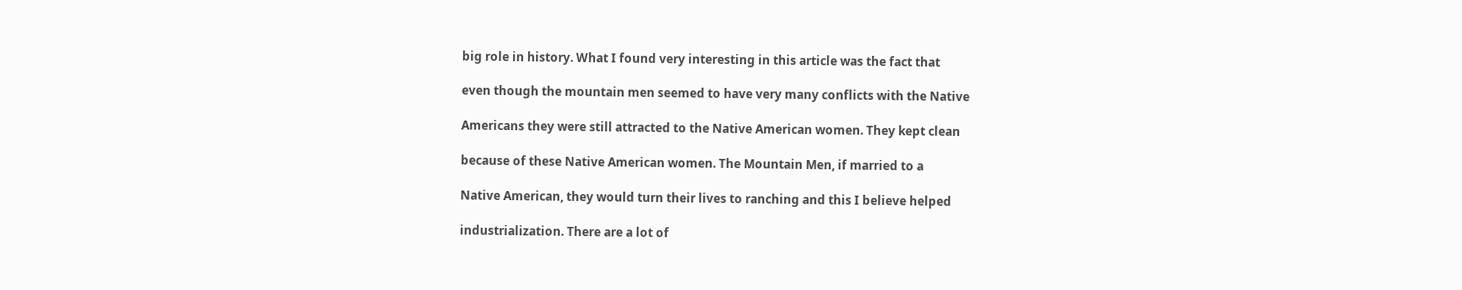big role in history. What I found very interesting in this article was the fact that

even though the mountain men seemed to have very many conflicts with the Native

Americans they were still attracted to the Native American women. They kept clean

because of these Native American women. The Mountain Men, if married to a

Native American, they would turn their lives to ranching and this I believe helped

industrialization. There are a lot of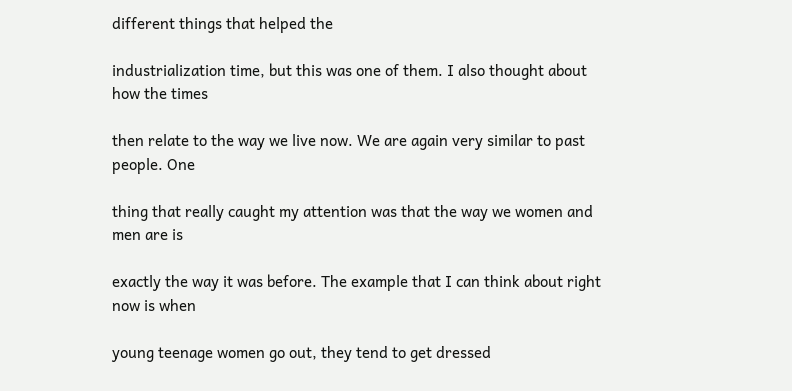different things that helped the

industrialization time, but this was one of them. I also thought about how the times

then relate to the way we live now. We are again very similar to past people. One

thing that really caught my attention was that the way we women and men are is

exactly the way it was before. The example that I can think about right now is when

young teenage women go out, they tend to get dressed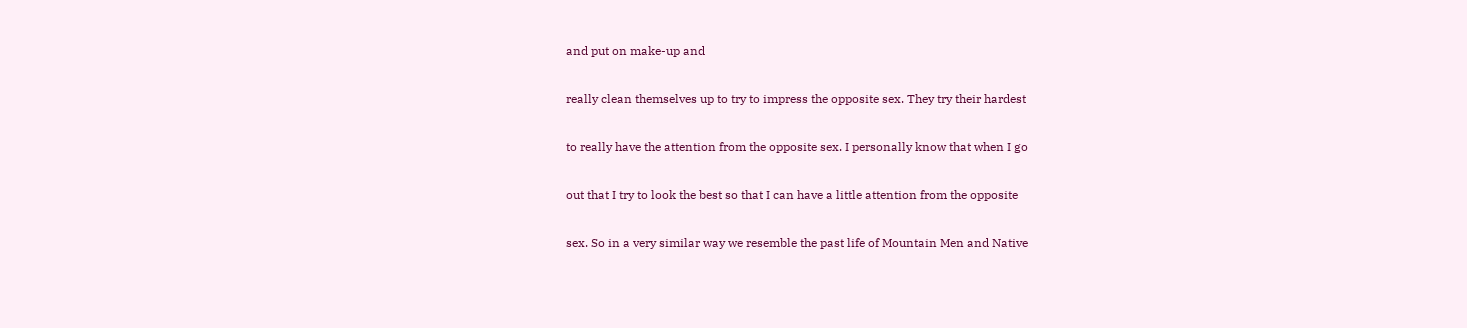and put on make-up and

really clean themselves up to try to impress the opposite sex. They try their hardest

to really have the attention from the opposite sex. I personally know that when I go

out that I try to look the best so that I can have a little attention from the opposite

sex. So in a very similar way we resemble the past life of Mountain Men and Native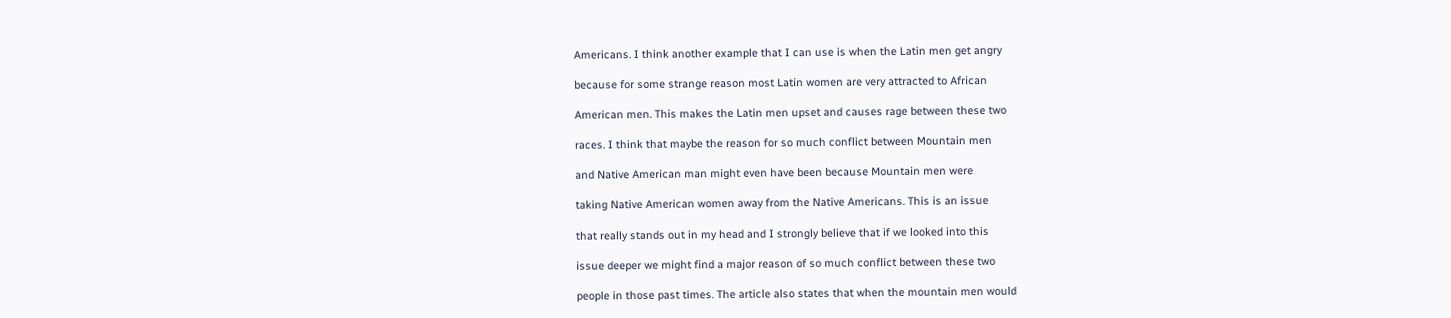Americans. I think another example that I can use is when the Latin men get angry

because for some strange reason most Latin women are very attracted to African

American men. This makes the Latin men upset and causes rage between these two

races. I think that maybe the reason for so much conflict between Mountain men

and Native American man might even have been because Mountain men were

taking Native American women away from the Native Americans. This is an issue

that really stands out in my head and I strongly believe that if we looked into this

issue deeper we might find a major reason of so much conflict between these two

people in those past times. The article also states that when the mountain men would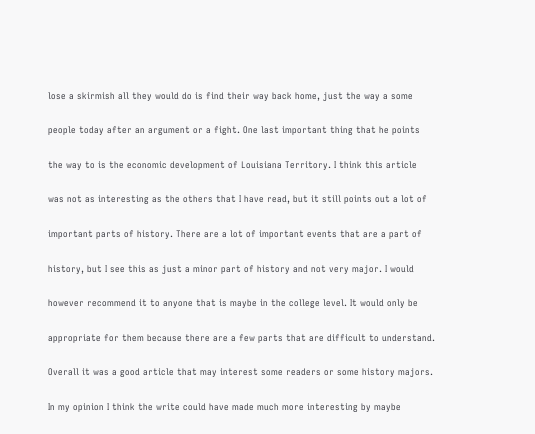lose a skirmish all they would do is find their way back home, just the way a some

people today after an argument or a fight. One last important thing that he points

the way to is the economic development of Louisiana Territory. I think this article

was not as interesting as the others that I have read, but it still points out a lot of

important parts of history. There are a lot of important events that are a part of

history, but I see this as just a minor part of history and not very major. I would

however recommend it to anyone that is maybe in the college level. It would only be

appropriate for them because there are a few parts that are difficult to understand.

Overall it was a good article that may interest some readers or some history majors.

In my opinion I think the write could have made much more interesting by maybe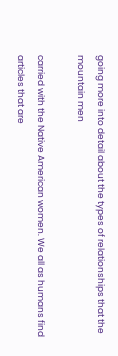going more into detail about the types of relationships that the mountain men

carried with the Native American women. We all as humans find articles that are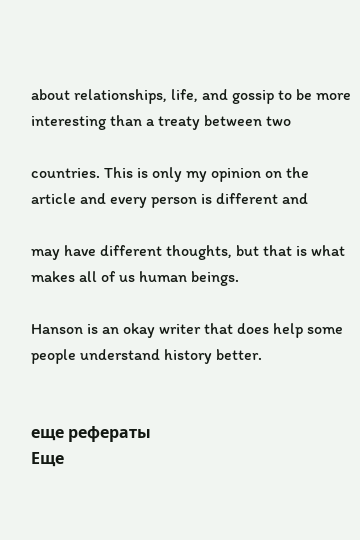about relationships, life, and gossip to be more interesting than a treaty between two

countries. This is only my opinion on the article and every person is different and

may have different thoughts, but that is what makes all of us human beings.

Hanson is an okay writer that does help some people understand history better.


еще рефераты
Еще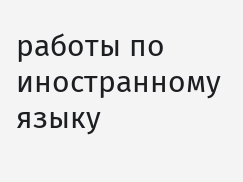работы по иностранному языку